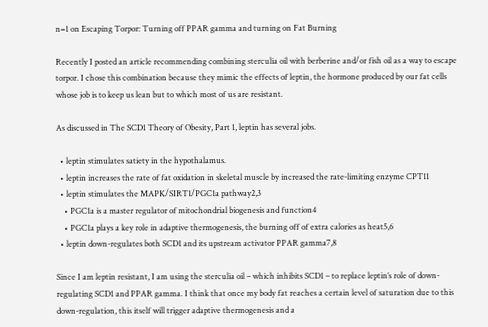n=1 on Escaping Torpor: Turning off PPAR gamma and turning on Fat Burning

Recently I posted an article recommending combining sterculia oil with berberine and/or fish oil as a way to escape torpor. I chose this combination because they mimic the effects of leptin, the hormone produced by our fat cells whose job is to keep us lean but to which most of us are resistant.

As discussed in The SCD1 Theory of Obesity, Part 1, leptin has several jobs.

  • leptin stimulates satiety in the hypothalamus.
  • leptin increases the rate of fat oxidation in skeletal muscle by increased the rate-limiting enzyme CPT11
  • leptin stimulates the MAPK/SIRT1/PGC1a pathway2,3
    • PGC1a is a master regulator of mitochondrial biogenesis and function4
    • PGC1a plays a key role in adaptive thermogenesis, the burning off of extra calories as heat5,6
  • leptin down-regulates both SCD1 and its upstream activator PPAR gamma7,8

Since I am leptin resistant, I am using the sterculia oil – which inhibits SCD1 – to replace leptin’s role of down-regulating SCD1 and PPAR gamma. I think that once my body fat reaches a certain level of saturation due to this down-regulation, this itself will trigger adaptive thermogenesis and a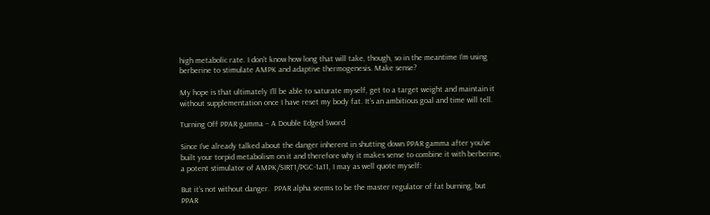high metabolic rate. I don’t know how long that will take, though, so in the meantime I’m using berberine to stimulate AMPK and adaptive thermogenesis. Make sense?

My hope is that ultimately I’ll be able to saturate myself, get to a target weight and maintain it without supplementation once I have reset my body fat. It’s an ambitious goal and time will tell.

Turning Off PPAR gamma – A Double Edged Sword

Since I’ve already talked about the danger inherent in shutting down PPAR gamma after you’ve built your torpid metabolism on it and therefore why it makes sense to combine it with berberine, a potent stimulator of AMPK/SIRT1/PGC-1a11, I may as well quote myself:

But it’s not without danger.  PPAR alpha seems to be the master regulator of fat burning, but PPAR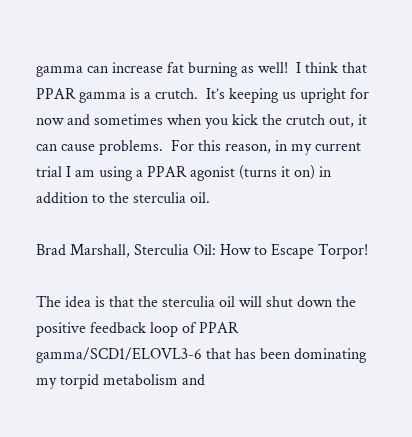gamma can increase fat burning as well!  I think that PPAR gamma is a crutch.  It’s keeping us upright for now and sometimes when you kick the crutch out, it can cause problems.  For this reason, in my current trial I am using a PPAR agonist (turns it on) in addition to the sterculia oil.

Brad Marshall, Sterculia Oil: How to Escape Torpor!

The idea is that the sterculia oil will shut down the positive feedback loop of PPAR gamma/SCD1/ELOVL3-6 that has been dominating my torpid metabolism and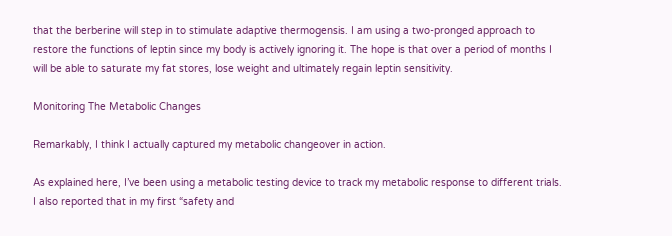that the berberine will step in to stimulate adaptive thermogensis. I am using a two-pronged approach to restore the functions of leptin since my body is actively ignoring it. The hope is that over a period of months I will be able to saturate my fat stores, lose weight and ultimately regain leptin sensitivity.

Monitoring The Metabolic Changes

Remarkably, I think I actually captured my metabolic changeover in action.

As explained here, I’ve been using a metabolic testing device to track my metabolic response to different trials. I also reported that in my first “safety and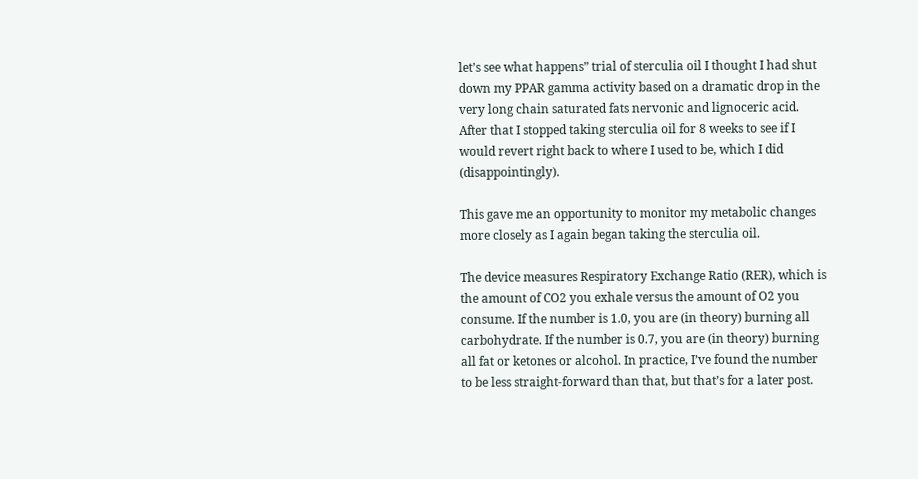let’s see what happens” trial of sterculia oil I thought I had shut down my PPAR gamma activity based on a dramatic drop in the very long chain saturated fats nervonic and lignoceric acid. After that I stopped taking sterculia oil for 8 weeks to see if I would revert right back to where I used to be, which I did (disappointingly).

This gave me an opportunity to monitor my metabolic changes more closely as I again began taking the sterculia oil.

The device measures Respiratory Exchange Ratio (RER), which is the amount of CO2 you exhale versus the amount of O2 you consume. If the number is 1.0, you are (in theory) burning all carbohydrate. If the number is 0.7, you are (in theory) burning all fat or ketones or alcohol. In practice, I’ve found the number to be less straight-forward than that, but that’s for a later post.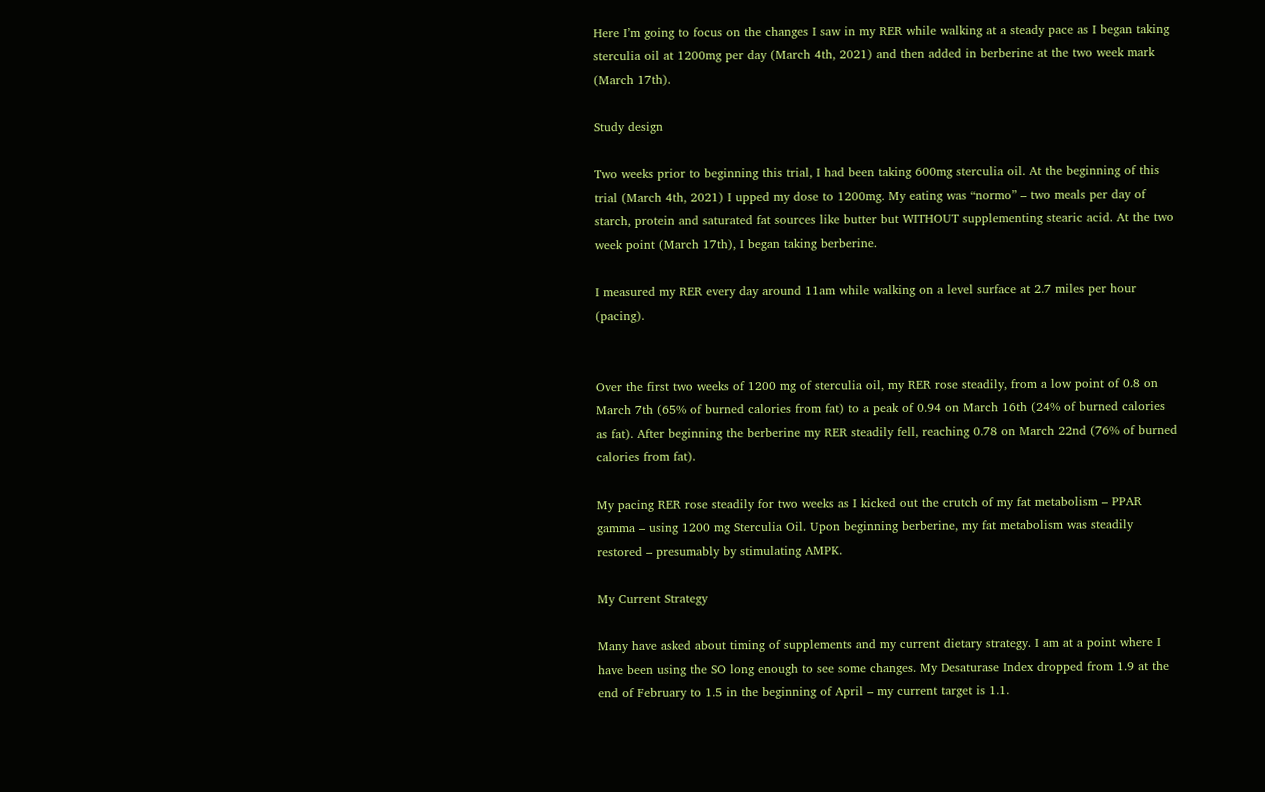Here I’m going to focus on the changes I saw in my RER while walking at a steady pace as I began taking sterculia oil at 1200mg per day (March 4th, 2021) and then added in berberine at the two week mark (March 17th).

Study design

Two weeks prior to beginning this trial, I had been taking 600mg sterculia oil. At the beginning of this trial (March 4th, 2021) I upped my dose to 1200mg. My eating was “normo” – two meals per day of starch, protein and saturated fat sources like butter but WITHOUT supplementing stearic acid. At the two week point (March 17th), I began taking berberine.

I measured my RER every day around 11am while walking on a level surface at 2.7 miles per hour (pacing).


Over the first two weeks of 1200 mg of sterculia oil, my RER rose steadily, from a low point of 0.8 on March 7th (65% of burned calories from fat) to a peak of 0.94 on March 16th (24% of burned calories as fat). After beginning the berberine my RER steadily fell, reaching 0.78 on March 22nd (76% of burned calories from fat).

My pacing RER rose steadily for two weeks as I kicked out the crutch of my fat metabolism – PPAR gamma – using 1200 mg Sterculia Oil. Upon beginning berberine, my fat metabolism was steadily restored – presumably by stimulating AMPK.

My Current Strategy

Many have asked about timing of supplements and my current dietary strategy. I am at a point where I have been using the SO long enough to see some changes. My Desaturase Index dropped from 1.9 at the end of February to 1.5 in the beginning of April – my current target is 1.1.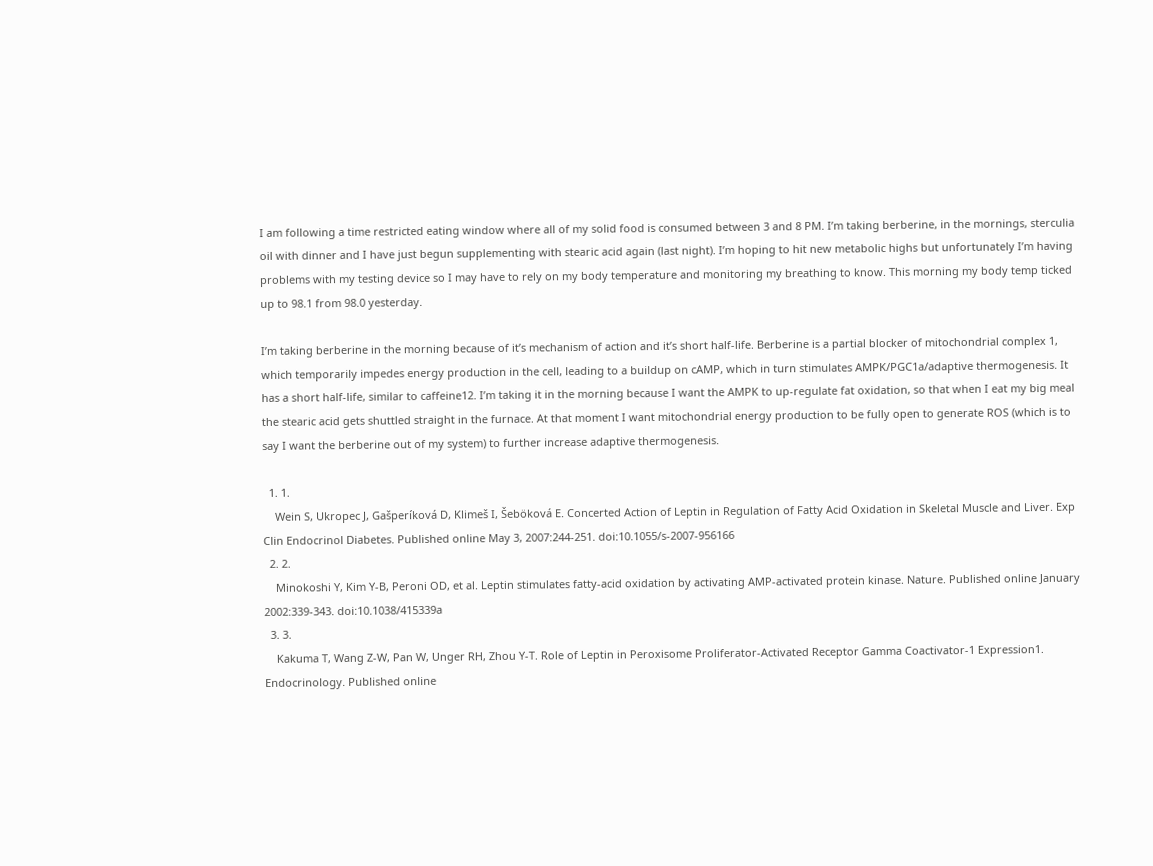I am following a time restricted eating window where all of my solid food is consumed between 3 and 8 PM. I’m taking berberine, in the mornings, sterculia oil with dinner and I have just begun supplementing with stearic acid again (last night). I’m hoping to hit new metabolic highs but unfortunately I’m having problems with my testing device so I may have to rely on my body temperature and monitoring my breathing to know. This morning my body temp ticked up to 98.1 from 98.0 yesterday.

I’m taking berberine in the morning because of it’s mechanism of action and it’s short half-life. Berberine is a partial blocker of mitochondrial complex 1, which temporarily impedes energy production in the cell, leading to a buildup on cAMP, which in turn stimulates AMPK/PGC1a/adaptive thermogenesis. It has a short half-life, similar to caffeine12. I’m taking it in the morning because I want the AMPK to up-regulate fat oxidation, so that when I eat my big meal the stearic acid gets shuttled straight in the furnace. At that moment I want mitochondrial energy production to be fully open to generate ROS (which is to say I want the berberine out of my system) to further increase adaptive thermogenesis.

  1. 1.
    Wein S, Ukropec J, Gašperíková D, Klimeš I, Šeböková E. Concerted Action of Leptin in Regulation of Fatty Acid Oxidation in Skeletal Muscle and Liver. Exp Clin Endocrinol Diabetes. Published online May 3, 2007:244-251. doi:10.1055/s-2007-956166
  2. 2.
    Minokoshi Y, Kim Y-B, Peroni OD, et al. Leptin stimulates fatty-acid oxidation by activating AMP-activated protein kinase. Nature. Published online January 2002:339-343. doi:10.1038/415339a
  3. 3.
    Kakuma T, Wang Z-W, Pan W, Unger RH, Zhou Y-T. Role of Leptin in Peroxisome Proliferator-Activated Receptor Gamma Coactivator-1 Expression1. Endocrinology. Published online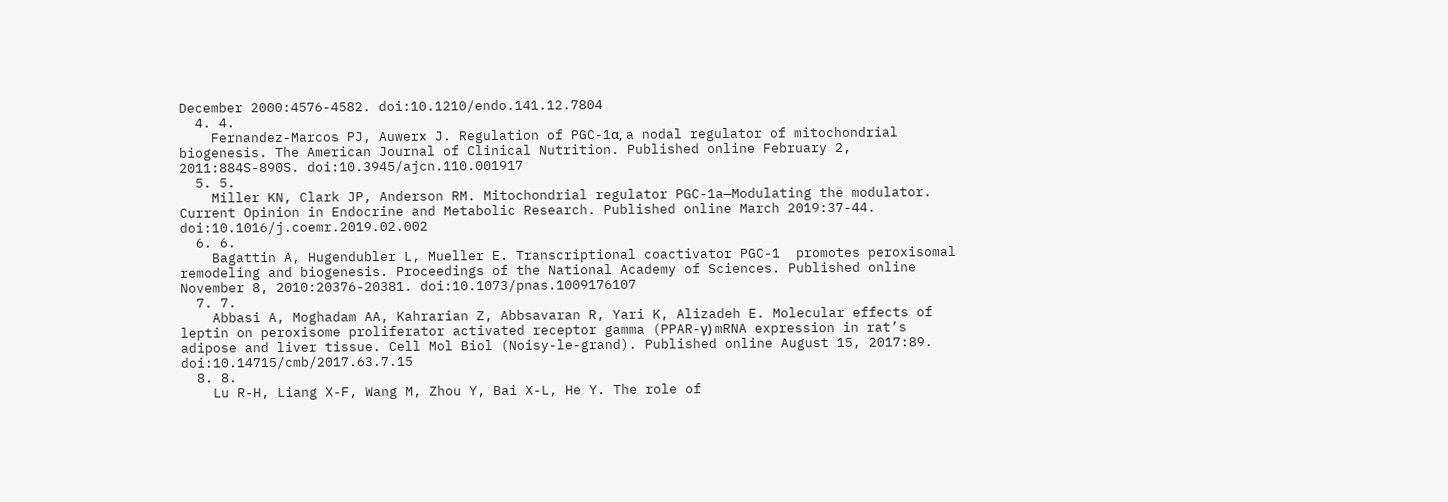December 2000:4576-4582. doi:10.1210/endo.141.12.7804
  4. 4.
    Fernandez-Marcos PJ, Auwerx J. Regulation of PGC-1α, a nodal regulator of mitochondrial biogenesis. The American Journal of Clinical Nutrition. Published online February 2, 2011:884S-890S. doi:10.3945/ajcn.110.001917
  5. 5.
    Miller KN, Clark JP, Anderson RM. Mitochondrial regulator PGC-1a—Modulating the modulator. Current Opinion in Endocrine and Metabolic Research. Published online March 2019:37-44. doi:10.1016/j.coemr.2019.02.002
  6. 6.
    Bagattin A, Hugendubler L, Mueller E. Transcriptional coactivator PGC-1  promotes peroxisomal remodeling and biogenesis. Proceedings of the National Academy of Sciences. Published online November 8, 2010:20376-20381. doi:10.1073/pnas.1009176107
  7. 7.
    Abbasi A, Moghadam AA, Kahrarian Z, Abbsavaran R, Yari K, Alizadeh E. Molecular effects of leptin on peroxisome proliferator activated receptor gamma (PPAR-γ) mRNA expression in rat’s adipose and liver tissue. Cell Mol Biol (Noisy-le-grand). Published online August 15, 2017:89. doi:10.14715/cmb/2017.63.7.15
  8. 8.
    Lu R-H, Liang X-F, Wang M, Zhou Y, Bai X-L, He Y. The role of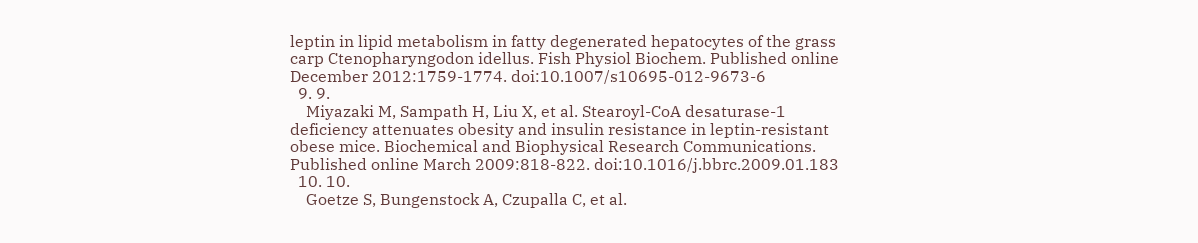leptin in lipid metabolism in fatty degenerated hepatocytes of the grass carp Ctenopharyngodon idellus. Fish Physiol Biochem. Published online December 2012:1759-1774. doi:10.1007/s10695-012-9673-6
  9. 9.
    Miyazaki M, Sampath H, Liu X, et al. Stearoyl-CoA desaturase-1 deficiency attenuates obesity and insulin resistance in leptin-resistant obese mice. Biochemical and Biophysical Research Communications. Published online March 2009:818-822. doi:10.1016/j.bbrc.2009.01.183
  10. 10.
    Goetze S, Bungenstock A, Czupalla C, et al.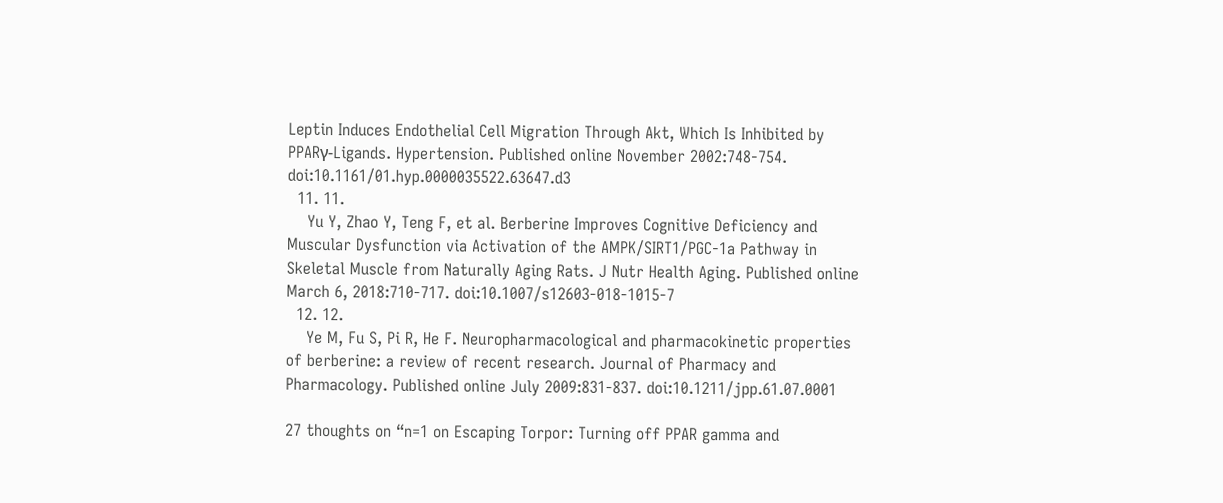Leptin Induces Endothelial Cell Migration Through Akt, Which Is Inhibited by PPARγ-Ligands. Hypertension. Published online November 2002:748-754. doi:10.1161/01.hyp.0000035522.63647.d3
  11. 11.
    Yu Y, Zhao Y, Teng F, et al. Berberine Improves Cognitive Deficiency and Muscular Dysfunction via Activation of the AMPK/SIRT1/PGC-1a Pathway in Skeletal Muscle from Naturally Aging Rats. J Nutr Health Aging. Published online March 6, 2018:710-717. doi:10.1007/s12603-018-1015-7
  12. 12.
    Ye M, Fu S, Pi R, He F. Neuropharmacological and pharmacokinetic properties of berberine: a review of recent research. Journal of Pharmacy and Pharmacology. Published online July 2009:831-837. doi:10.1211/jpp.61.07.0001

27 thoughts on “n=1 on Escaping Torpor: Turning off PPAR gamma and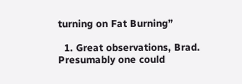turning on Fat Burning”

  1. Great observations, Brad. Presumably one could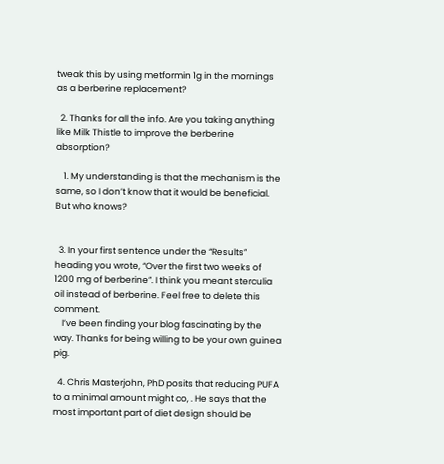tweak this by using metformin 1g in the mornings as a berberine replacement?

  2. Thanks for all the info. Are you taking anything like Milk Thistle to improve the berberine absorption?

    1. My understanding is that the mechanism is the same, so I don’t know that it would be beneficial. But who knows?


  3. In your first sentence under the “Results” heading you wrote, “Over the first two weeks of 1200 mg of berberine”. I think you meant sterculia oil instead of berberine. Feel free to delete this comment.
    I’ve been finding your blog fascinating by the way. Thanks for being willing to be your own guinea pig.

  4. Chris Masterjohn, PhD posits that reducing PUFA to a minimal amount might co, . He says that the most important part of diet design should be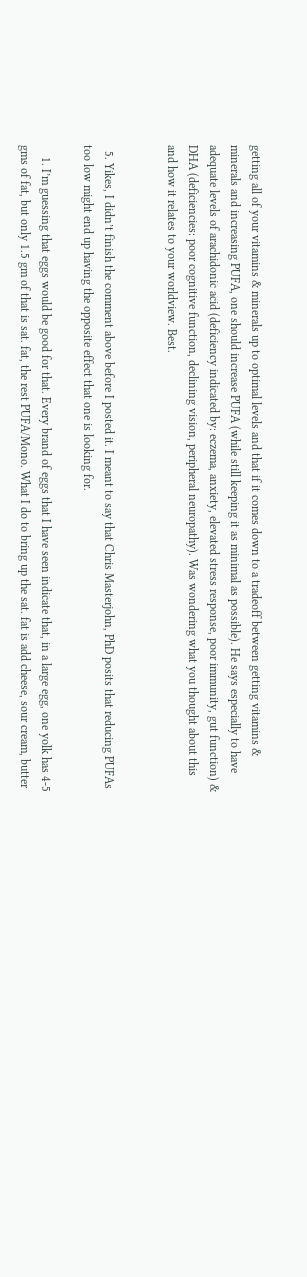getting all of your vitamins & minerals up to optimal levels and that if it comes down to a tradeoff between getting vitamins & minerals and increasing PUFA, one should increase PUFA (while still keeping it as minimal as possible). He says especially to have adequate levels of arachidonic acid (deficiency indicated by: eczema, anxiety, elevated stress response, poor immunity, gut function) & DHA (deficiencies: poor cognitive function, declining vision, peripheral neuropathy). Was wondering what you thought about this and how it relates to your worldview. Best.


  5. Yikes, I didn’t finish the comment above before I posted it. I meant to say that Chris Masterjohn, PhD posits that reducing PUFAs too low might end up having the opposite effect that one is looking for.

    1. I’m guessing that eggs would be good for that. Every brand of eggs that I have seen indicate that, in a large egg, one yolk has 4-5 gms of fat, but only 1.5 gm of that is sat. fat, the rest PUFA/Mono. What I do to bring up the sat. fat is add cheese, sour cream, butter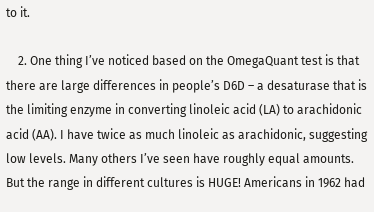to it.

    2. One thing I’ve noticed based on the OmegaQuant test is that there are large differences in people’s D6D – a desaturase that is the limiting enzyme in converting linoleic acid (LA) to arachidonic acid (AA). I have twice as much linoleic as arachidonic, suggesting low levels. Many others I’ve seen have roughly equal amounts. But the range in different cultures is HUGE! Americans in 1962 had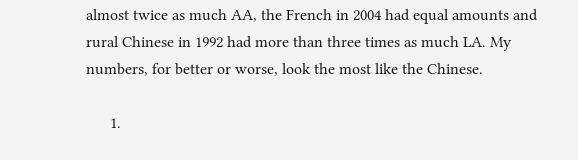almost twice as much AA, the French in 2004 had equal amounts and rural Chinese in 1992 had more than three times as much LA. My numbers, for better or worse, look the most like the Chinese.

      1.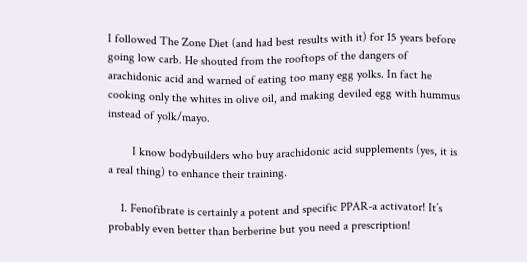I followed The Zone Diet (and had best results with it) for 15 years before going low carb. He shouted from the rooftops of the dangers of arachidonic acid and warned of eating too many egg yolks. In fact he cooking only the whites in olive oil, and making deviled egg with hummus instead of yolk/mayo.

        I know bodybuilders who buy arachidonic acid supplements (yes, it is a real thing) to enhance their training.

    1. Fenofibrate is certainly a potent and specific PPAR-a activator! It’s probably even better than berberine but you need a prescription!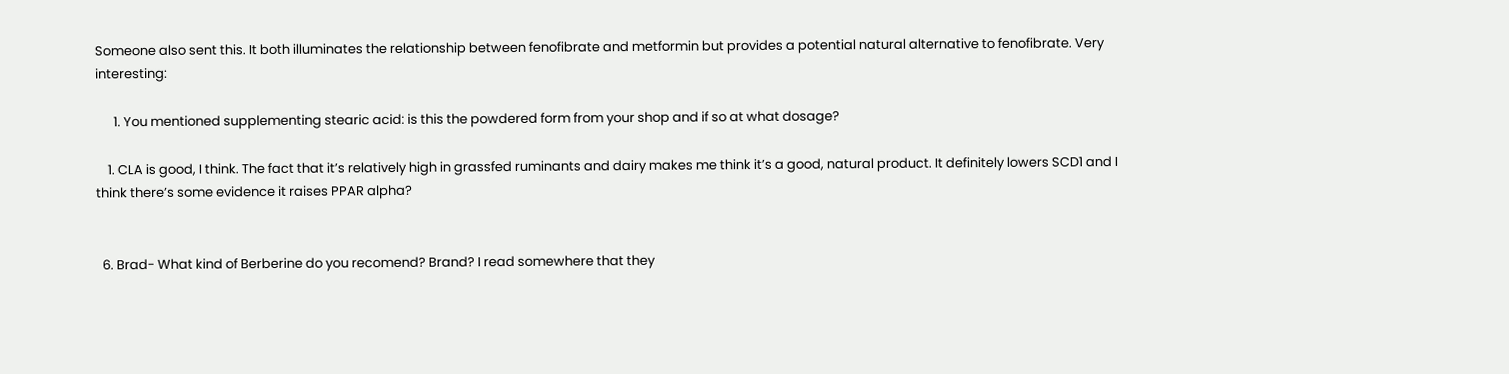Someone also sent this. It both illuminates the relationship between fenofibrate and metformin but provides a potential natural alternative to fenofibrate. Very interesting:

      1. You mentioned supplementing stearic acid: is this the powdered form from your shop and if so at what dosage?

    1. CLA is good, I think. The fact that it’s relatively high in grassfed ruminants and dairy makes me think it’s a good, natural product. It definitely lowers SCD1 and I think there’s some evidence it raises PPAR alpha?


  6. Brad- What kind of Berberine do you recomend? Brand? I read somewhere that they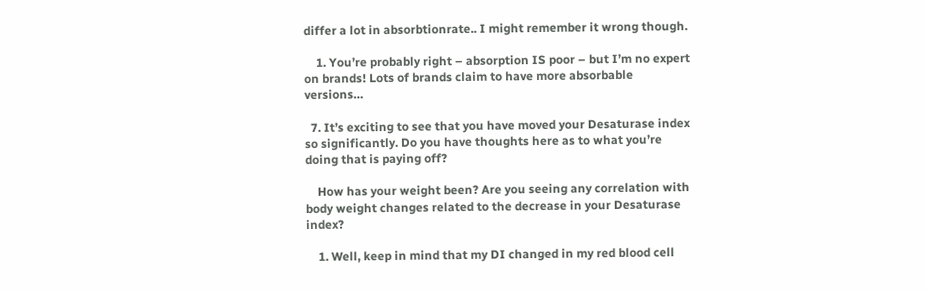differ a lot in absorbtionrate.. I might remember it wrong though.

    1. You’re probably right – absorption IS poor – but I’m no expert on brands! Lots of brands claim to have more absorbable versions…

  7. It’s exciting to see that you have moved your Desaturase index so significantly. Do you have thoughts here as to what you’re doing that is paying off?

    How has your weight been? Are you seeing any correlation with body weight changes related to the decrease in your Desaturase index?

    1. Well, keep in mind that my DI changed in my red blood cell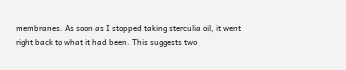membranes. As soon as I stopped taking sterculia oil, it went right back to what it had been. This suggests two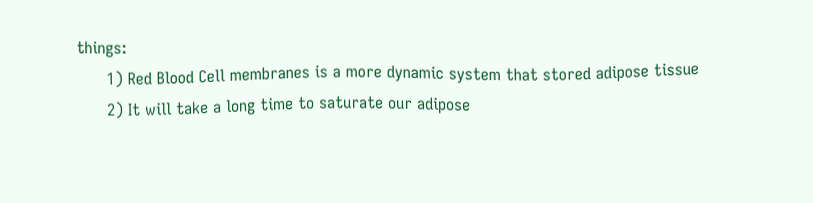things:
      1) Red Blood Cell membranes is a more dynamic system that stored adipose tissue
      2) It will take a long time to saturate our adipose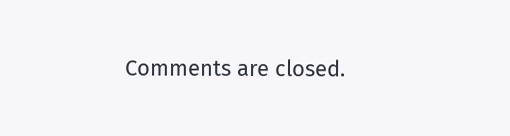Comments are closed.